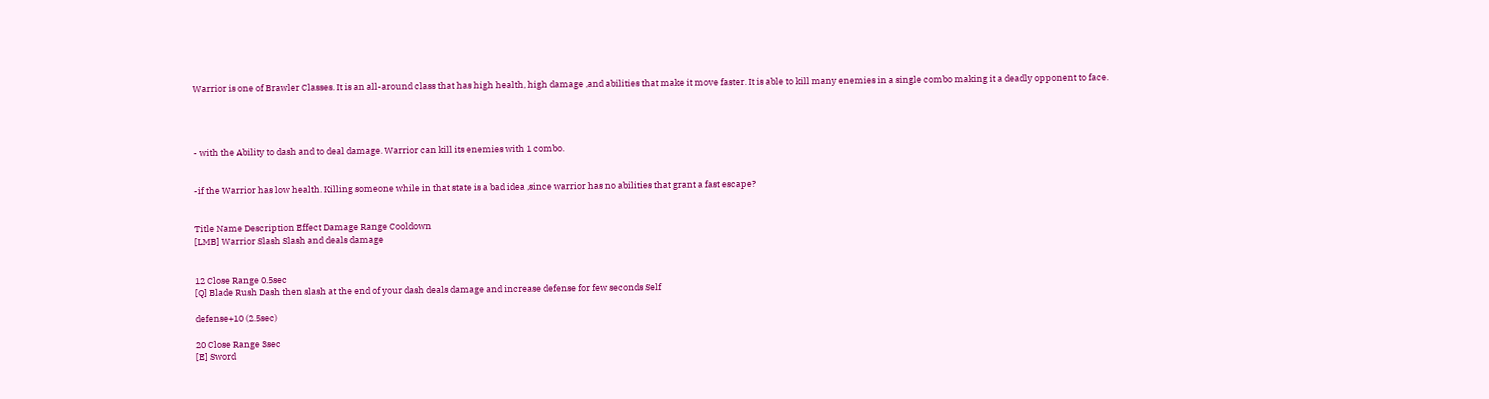Warrior is one of Brawler Classes. It is an all-around class that has high health, high damage ,and abilities that make it move faster. It is able to kill many enemies in a single combo making it a deadly opponent to face.




- with the Ability to dash and to deal damage. Warrior can kill its enemies with 1 combo.


-if the Warrior has low health. Killing someone while in that state is a bad idea ,since warrior has no abilities that grant a fast escape?


Title Name Description Effect Damage Range Cooldown
[LMB] Warrior Slash Slash and deals damage


12 Close Range 0.5sec
[Q] Blade Rush Dash then slash at the end of your dash deals damage and increase defense for few seconds Self

defense+10 (2.5sec)

20 Close Range 3sec
[E] Sword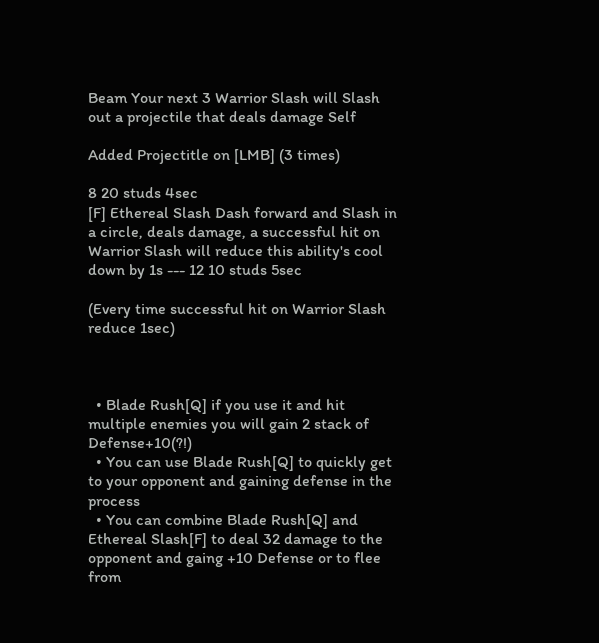Beam Your next 3 Warrior Slash will Slash out a projectile that deals damage Self

Added Projectitle on [LMB] (3 times)

8 20 studs 4sec
[F] Ethereal Slash Dash forward and Slash in a circle, deals damage, a successful hit on Warrior Slash will reduce this ability's cool down by 1s --- 12 10 studs 5sec

(Every time successful hit on Warrior Slash reduce 1sec)



  • Blade Rush[Q] if you use it and hit multiple enemies you will gain 2 stack of Defense+10(?!)
  • You can use Blade Rush[Q] to quickly get to your opponent and gaining defense in the process
  • You can combine Blade Rush[Q] and Ethereal Slash[F] to deal 32 damage to the opponent and gaing +10 Defense or to flee from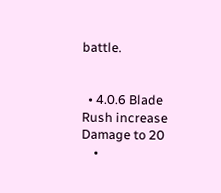battle.


  • 4.0.6 Blade Rush increase Damage to 20
    •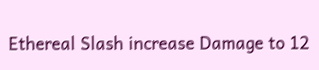Ethereal Slash increase Damage to 12